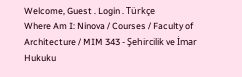Welcome, Guest . Login . Türkçe
Where Am I: Ninova / Courses / Faculty of Architecture / MIM 343 - Şehircilik ve İmar Hukuku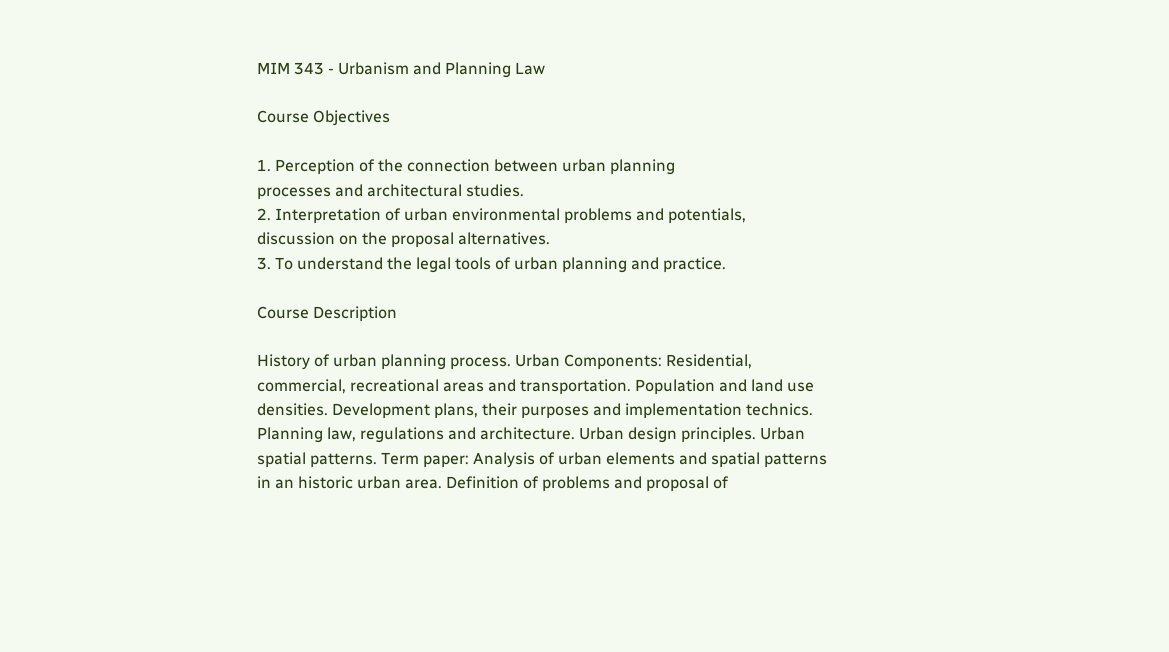MIM 343 - Urbanism and Planning Law

Course Objectives

1. Perception of the connection between urban planning
processes and architectural studies.
2. Interpretation of urban environmental problems and potentials,
discussion on the proposal alternatives.
3. To understand the legal tools of urban planning and practice.

Course Description

History of urban planning process. Urban Components: Residential,
commercial, recreational areas and transportation. Population and land use
densities. Development plans, their purposes and implementation technics.
Planning law, regulations and architecture. Urban design principles. Urban
spatial patterns. Term paper: Analysis of urban elements and spatial patterns
in an historic urban area. Definition of problems and proposal of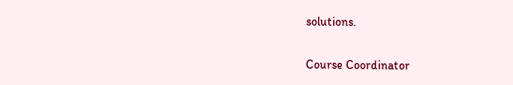solutions.

Course Coordinator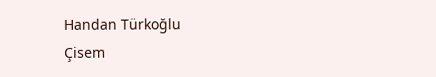Handan Türkoğlu
Çisem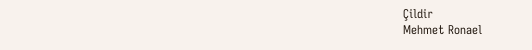Çildir
Mehmet Ronael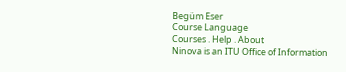Begüm Eser
Course Language
Courses . Help . About
Ninova is an ITU Office of Information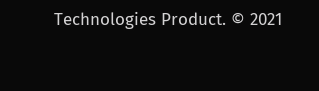Technologies Product. © 2021